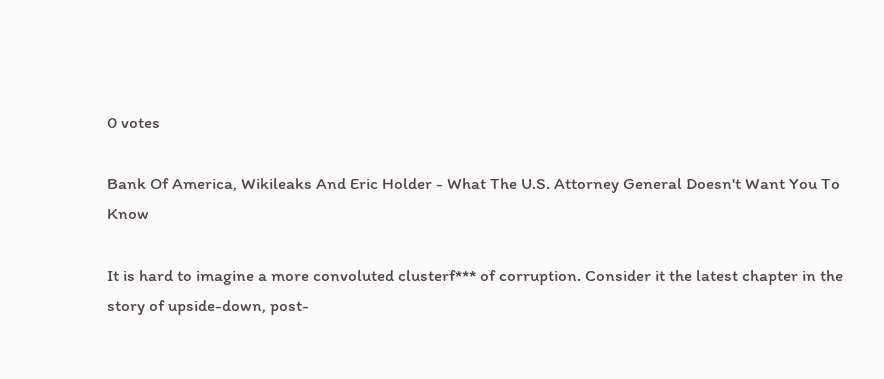0 votes

Bank Of America, Wikileaks And Eric Holder - What The U.S. Attorney General Doesn't Want You To Know

It is hard to imagine a more convoluted clusterf*** of corruption. Consider it the latest chapter in the story of upside-down, post-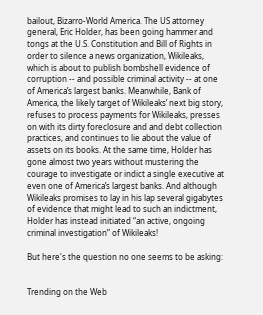bailout, Bizarro-World America. The US attorney general, Eric Holder, has been going hammer and tongs at the U.S. Constitution and Bill of Rights in order to silence a news organization, Wikileaks, which is about to publish bombshell evidence of corruption -- and possible criminal activity -- at one of America’s largest banks. Meanwhile, Bank of America, the likely target of Wikileaks’ next big story, refuses to process payments for Wikileaks, presses on with its dirty foreclosure and and debt collection practices, and continues to lie about the value of assets on its books. At the same time, Holder has gone almost two years without mustering the courage to investigate or indict a single executive at even one of America’s largest banks. And although Wikileaks promises to lay in his lap several gigabytes of evidence that might lead to such an indictment, Holder has instead initiated “an active, ongoing criminal investigation” of Wikileaks!

But here's the question no one seems to be asking:


Trending on the Web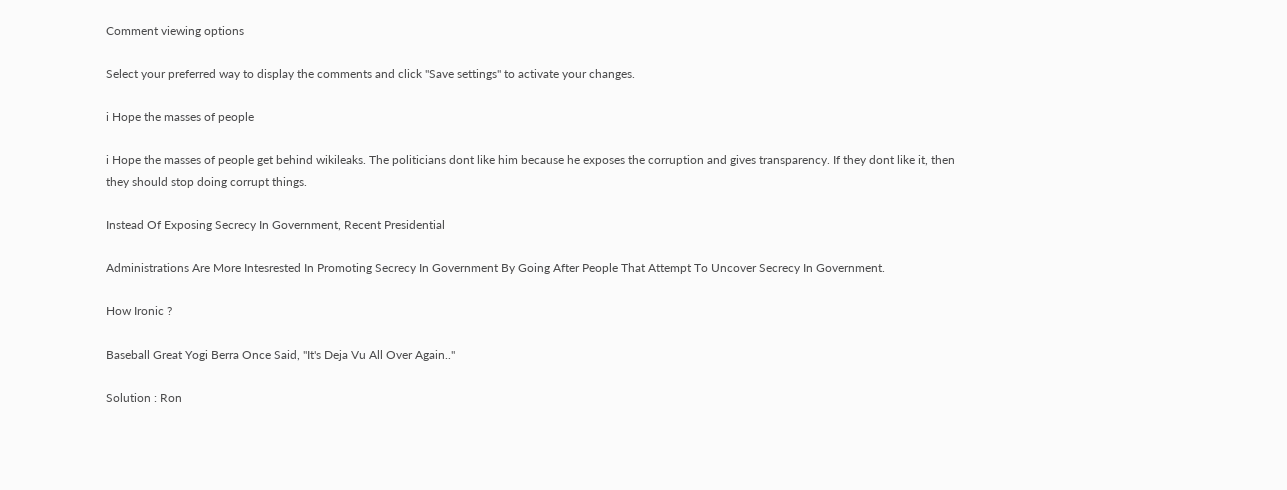Comment viewing options

Select your preferred way to display the comments and click "Save settings" to activate your changes.

i Hope the masses of people

i Hope the masses of people get behind wikileaks. The politicians dont like him because he exposes the corruption and gives transparency. If they dont like it, then they should stop doing corrupt things.

Instead Of Exposing Secrecy In Government, Recent Presidential

Administrations Are More Intesrested In Promoting Secrecy In Government By Going After People That Attempt To Uncover Secrecy In Government.

How Ironic ?

Baseball Great Yogi Berra Once Said, "It's Deja Vu All Over Again.."

Solution : Ron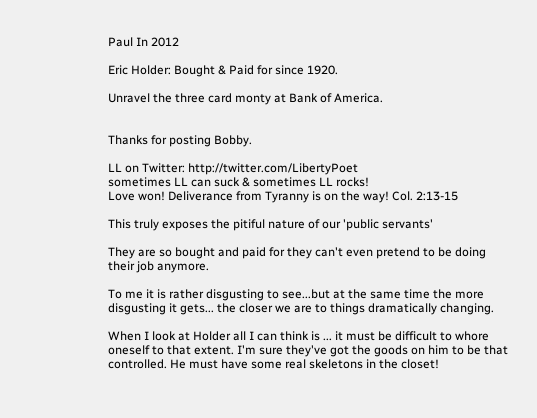Paul In 2012

Eric Holder: Bought & Paid for since 1920.

Unravel the three card monty at Bank of America.


Thanks for posting Bobby.

LL on Twitter: http://twitter.com/LibertyPoet
sometimes LL can suck & sometimes LL rocks!
Love won! Deliverance from Tyranny is on the way! Col. 2:13-15

This truly exposes the pitiful nature of our 'public servants'

They are so bought and paid for they can't even pretend to be doing their job anymore.

To me it is rather disgusting to see...but at the same time the more disgusting it gets... the closer we are to things dramatically changing.

When I look at Holder all I can think is ... it must be difficult to whore oneself to that extent. I'm sure they've got the goods on him to be that controlled. He must have some real skeletons in the closet!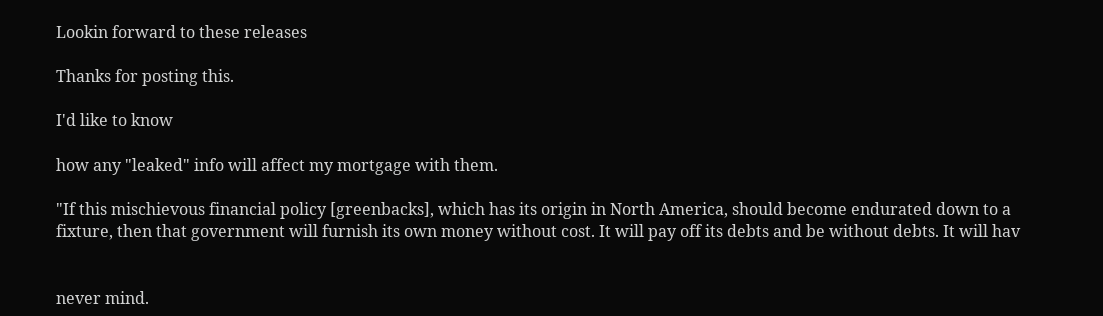Lookin forward to these releases

Thanks for posting this.

I'd like to know

how any "leaked" info will affect my mortgage with them.

"If this mischievous financial policy [greenbacks], which has its origin in North America, should become endurated down to a fixture, then that government will furnish its own money without cost. It will pay off its debts and be without debts. It will hav


never mind.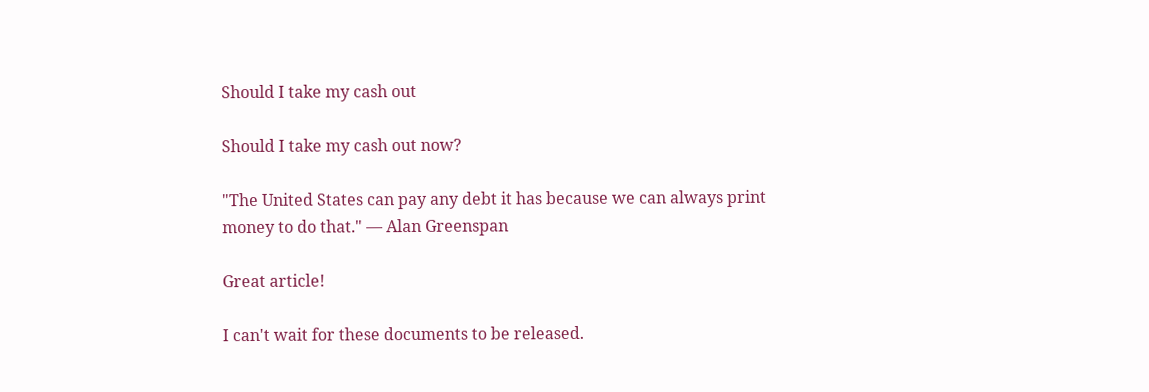Should I take my cash out

Should I take my cash out now?

"The United States can pay any debt it has because we can always print money to do that." — Alan Greenspan

Great article!

I can't wait for these documents to be released.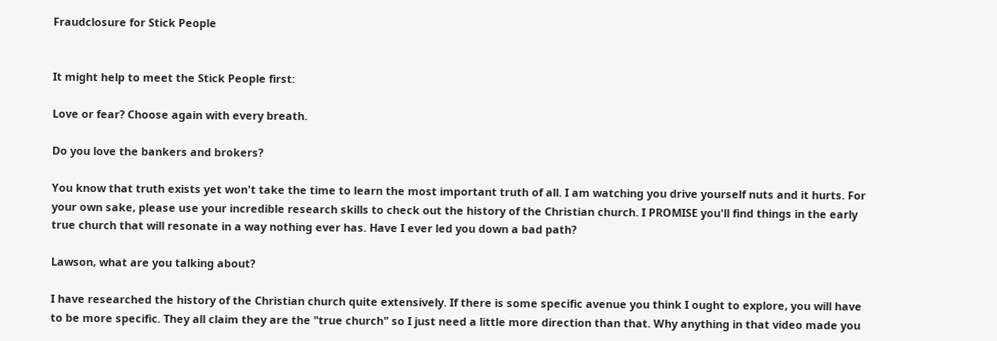Fraudclosure for Stick People


It might help to meet the Stick People first:

Love or fear? Choose again with every breath.

Do you love the bankers and brokers?

You know that truth exists yet won't take the time to learn the most important truth of all. I am watching you drive yourself nuts and it hurts. For your own sake, please use your incredible research skills to check out the history of the Christian church. I PROMISE you'll find things in the early true church that will resonate in a way nothing ever has. Have I ever led you down a bad path?

Lawson, what are you talking about?

I have researched the history of the Christian church quite extensively. If there is some specific avenue you think I ought to explore, you will have to be more specific. They all claim they are the "true church" so I just need a little more direction than that. Why anything in that video made you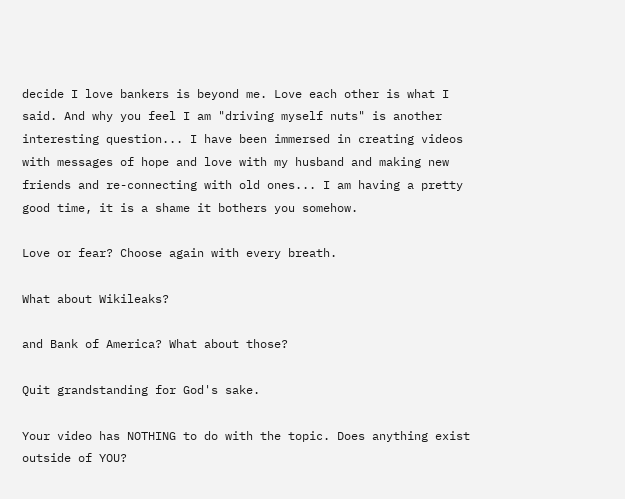decide I love bankers is beyond me. Love each other is what I said. And why you feel I am "driving myself nuts" is another interesting question... I have been immersed in creating videos with messages of hope and love with my husband and making new friends and re-connecting with old ones... I am having a pretty good time, it is a shame it bothers you somehow.

Love or fear? Choose again with every breath.

What about Wikileaks?

and Bank of America? What about those?

Quit grandstanding for God's sake.

Your video has NOTHING to do with the topic. Does anything exist outside of YOU?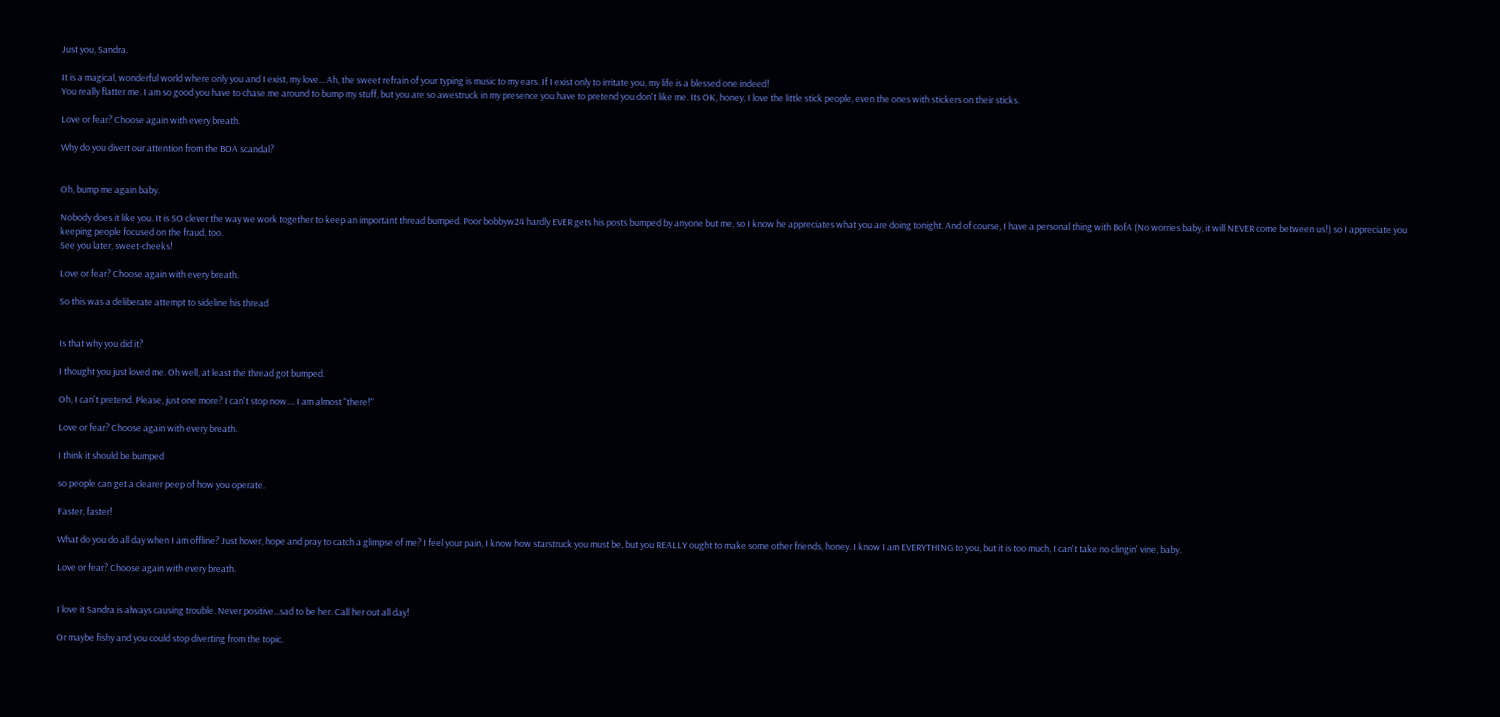Just you, Sandra.

It is a magical, wonderful world where only you and I exist, my love... Ah, the sweet refrain of your typing is music to my ears. If I exist only to irritate you, my life is a blessed one indeed!
You really flatter me. I am so good you have to chase me around to bump my stuff, but you are so awestruck in my presence you have to pretend you don't like me. Its OK, honey, I love the little stick people, even the ones with stickers on their sticks.

Love or fear? Choose again with every breath.

Why do you divert our attention from the BOA scandal?


Oh, bump me again baby.

Nobody does it like you. It is SO clever the way we work together to keep an important thread bumped. Poor bobbyw24 hardly EVER gets his posts bumped by anyone but me, so I know he appreciates what you are doing tonight. And of course, I have a personal thing with BofA (No worries baby, it will NEVER come between us!) so I appreciate you keeping people focused on the fraud, too.
See you later, sweet-cheeks!

Love or fear? Choose again with every breath.

So this was a deliberate attempt to sideline his thread


Is that why you did it?

I thought you just loved me. Oh well, at least the thread got bumped.

Oh, I can't pretend. Please, just one more? I can't stop now.... I am almost "there!"

Love or fear? Choose again with every breath.

I think it should be bumped

so people can get a clearer peep of how you operate.

Faster, faster!

What do you do all day when I am offline? Just hover, hope and pray to catch a glimpse of me? I feel your pain, I know how starstruck you must be, but you REALLY ought to make some other friends, honey. I know I am EVERYTHING to you, but it is too much, I can't take no clingin' vine, baby.

Love or fear? Choose again with every breath.


I love it Sandra is always causing trouble. Never positive...sad to be her. Call her out all day!

Or maybe fishy and you could stop diverting from the topic.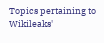Topics pertaining to Wikileaks'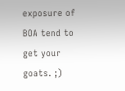exposure of BOA tend to get your goats. ;)